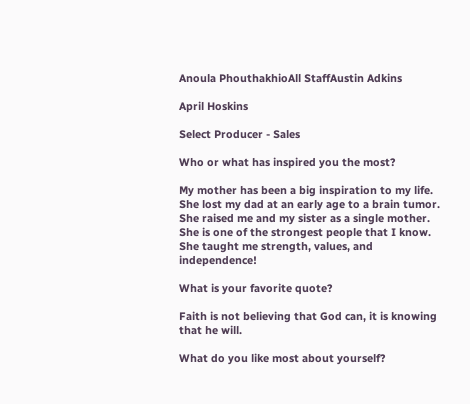Anoula PhouthakhioAll StaffAustin Adkins

April Hoskins

Select Producer - Sales

Who or what has inspired you the most?

My mother has been a big inspiration to my life. She lost my dad at an early age to a brain tumor. She raised me and my sister as a single mother. She is one of the strongest people that I know. She taught me strength, values, and independence!

What is your favorite quote?

Faith is not believing that God can, it is knowing that he will.

What do you like most about yourself?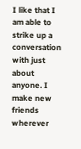I like that I am able to strike up a conversation with just about anyone. I make new friends wherever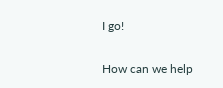I go!

How can we help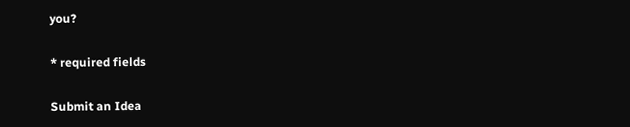you?

* required fields

Submit an Idea